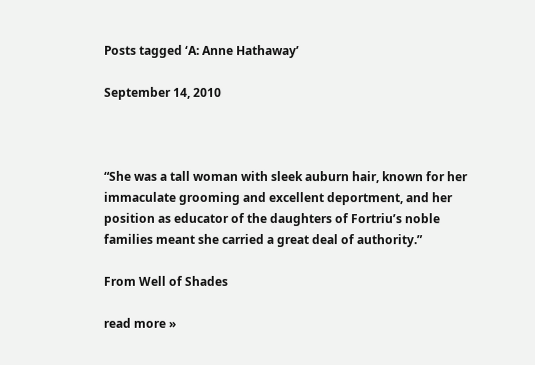Posts tagged ‘A: Anne Hathaway’

September 14, 2010



“She was a tall woman with sleek auburn hair, known for her immaculate grooming and excellent deportment, and her position as educator of the daughters of Fortriu’s noble families meant she carried a great deal of authority.”

From Well of Shades

read more »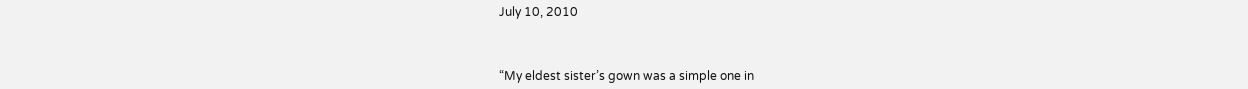July 10, 2010



“My eldest sister’s gown was a simple one in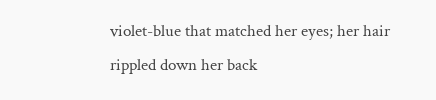violet-blue that matched her eyes; her hair rippled down her back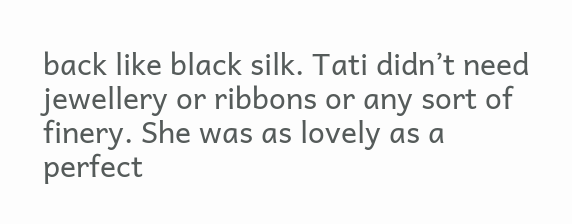back like black silk. Tati didn’t need jewellery or ribbons or any sort of finery. She was as lovely as a perfect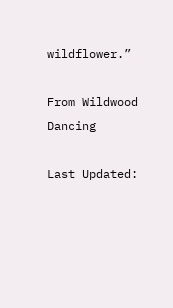wildflower.”

From Wildwood Dancing

Last Updated: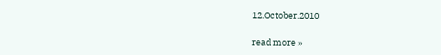12.October.2010

read more »